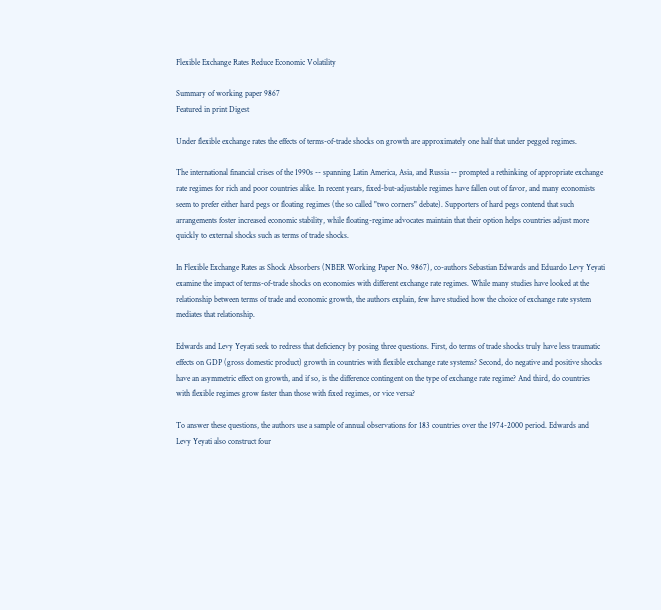Flexible Exchange Rates Reduce Economic Volatility

Summary of working paper 9867
Featured in print Digest

Under flexible exchange rates the effects of terms-of-trade shocks on growth are approximately one half that under pegged regimes.

The international financial crises of the 1990s -- spanning Latin America, Asia, and Russia -- prompted a rethinking of appropriate exchange rate regimes for rich and poor countries alike. In recent years, fixed-but-adjustable regimes have fallen out of favor, and many economists seem to prefer either hard pegs or floating regimes (the so called "two corners" debate). Supporters of hard pegs contend that such arrangements foster increased economic stability, while floating-regime advocates maintain that their option helps countries adjust more quickly to external shocks such as terms of trade shocks.

In Flexible Exchange Rates as Shock Absorbers (NBER Working Paper No. 9867), co-authors Sebastian Edwards and Eduardo Levy Yeyati examine the impact of terms-of-trade shocks on economies with different exchange rate regimes. While many studies have looked at the relationship between terms of trade and economic growth, the authors explain, few have studied how the choice of exchange rate system mediates that relationship.

Edwards and Levy Yeyati seek to redress that deficiency by posing three questions. First, do terms of trade shocks truly have less traumatic effects on GDP (gross domestic product) growth in countries with flexible exchange rate systems? Second, do negative and positive shocks have an asymmetric effect on growth, and if so, is the difference contingent on the type of exchange rate regime? And third, do countries with flexible regimes grow faster than those with fixed regimes, or vice versa?

To answer these questions, the authors use a sample of annual observations for 183 countries over the 1974-2000 period. Edwards and Levy Yeyati also construct four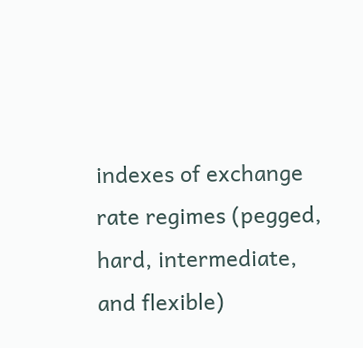indexes of exchange rate regimes (pegged, hard, intermediate, and flexible)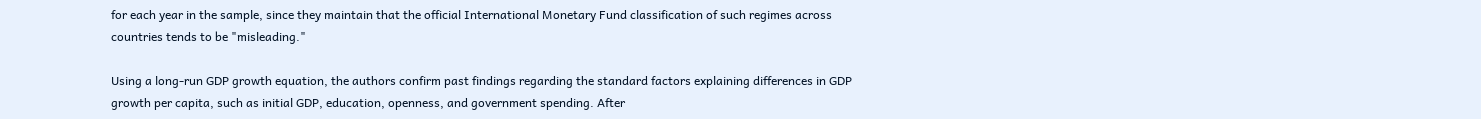for each year in the sample, since they maintain that the official International Monetary Fund classification of such regimes across countries tends to be "misleading."

Using a long-run GDP growth equation, the authors confirm past findings regarding the standard factors explaining differences in GDP growth per capita, such as initial GDP, education, openness, and government spending. After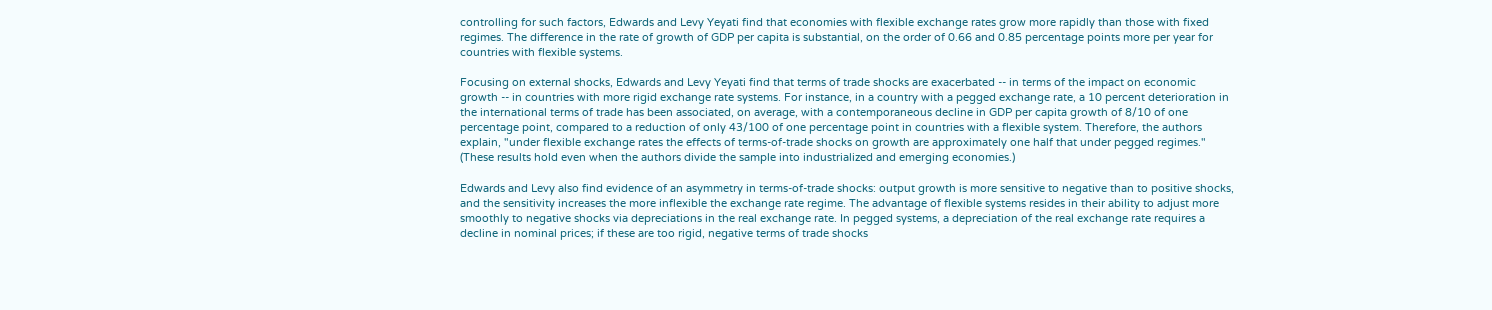controlling for such factors, Edwards and Levy Yeyati find that economies with flexible exchange rates grow more rapidly than those with fixed regimes. The difference in the rate of growth of GDP per capita is substantial, on the order of 0.66 and 0.85 percentage points more per year for countries with flexible systems.

Focusing on external shocks, Edwards and Levy Yeyati find that terms of trade shocks are exacerbated -- in terms of the impact on economic growth -- in countries with more rigid exchange rate systems. For instance, in a country with a pegged exchange rate, a 10 percent deterioration in the international terms of trade has been associated, on average, with a contemporaneous decline in GDP per capita growth of 8/10 of one percentage point, compared to a reduction of only 43/100 of one percentage point in countries with a flexible system. Therefore, the authors explain, "under flexible exchange rates the effects of terms-of-trade shocks on growth are approximately one half that under pegged regimes." (These results hold even when the authors divide the sample into industrialized and emerging economies.)

Edwards and Levy also find evidence of an asymmetry in terms-of-trade shocks: output growth is more sensitive to negative than to positive shocks, and the sensitivity increases the more inflexible the exchange rate regime. The advantage of flexible systems resides in their ability to adjust more smoothly to negative shocks via depreciations in the real exchange rate. In pegged systems, a depreciation of the real exchange rate requires a decline in nominal prices; if these are too rigid, negative terms of trade shocks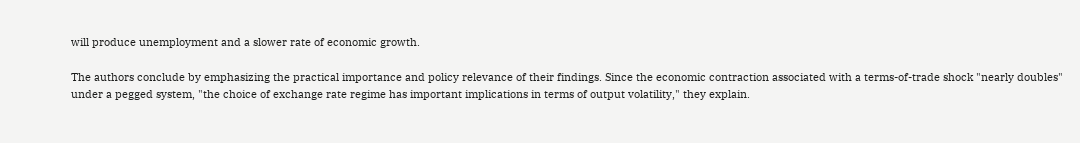will produce unemployment and a slower rate of economic growth.

The authors conclude by emphasizing the practical importance and policy relevance of their findings. Since the economic contraction associated with a terms-of-trade shock "nearly doubles" under a pegged system, "the choice of exchange rate regime has important implications in terms of output volatility," they explain.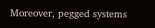Moreover, pegged systems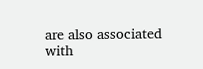are also associated with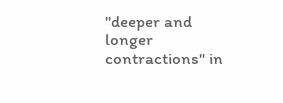"deeper and longer contractions" in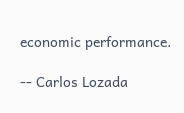economic performance.

-- Carlos Lozada